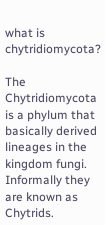what is chytridiomycota?

The Chytridiomycota is a phylum that basically derived lineages in the kingdom fungi. Informally they are known as Chytrids.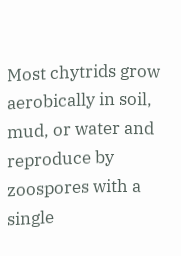Most chytrids grow aerobically in soil, mud, or water and reproduce by zoospores with a single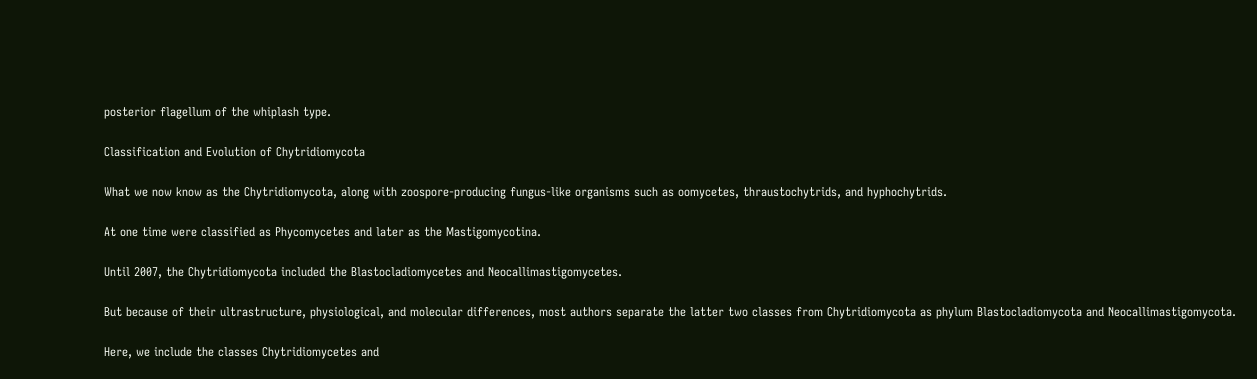posterior flagellum of the whiplash type.

Classification and Evolution of Chytridiomycota

What we now know as the Chytridiomycota, along with zoospore-producing fungus-like organisms such as oomycetes, thraustochytrids, and hyphochytrids.

At one time were classified as Phycomycetes and later as the Mastigomycotina.

Until 2007, the Chytridiomycota included the Blastocladiomycetes and Neocallimastigomycetes.

But because of their ultrastructure, physiological, and molecular differences, most authors separate the latter two classes from Chytridiomycota as phylum Blastocladiomycota and Neocallimastigomycota.

Here, we include the classes Chytridiomycetes and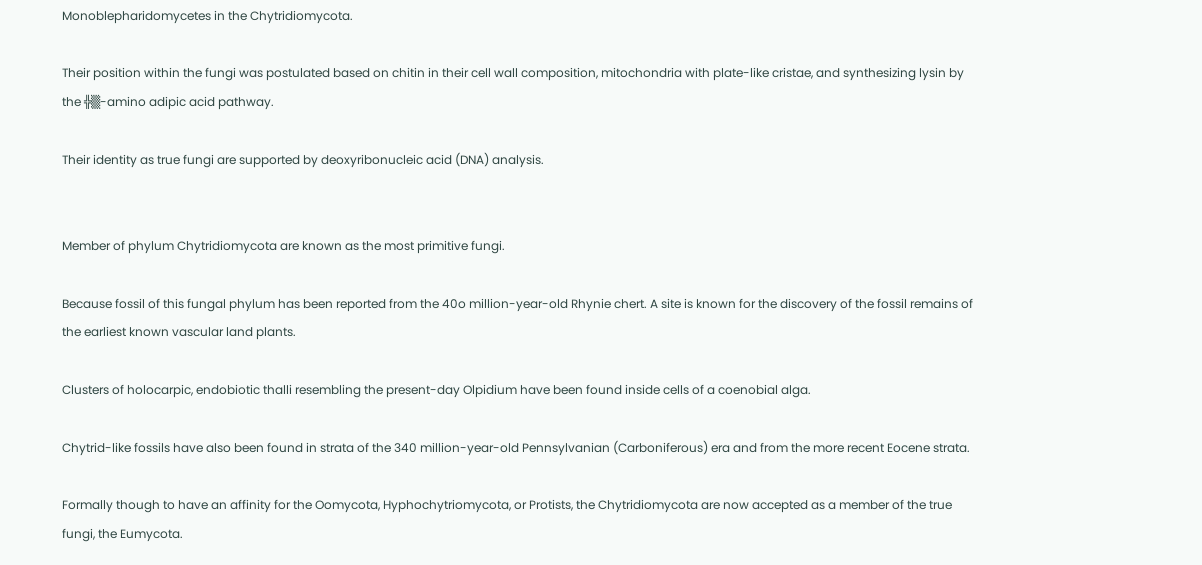Monoblepharidomycetes in the Chytridiomycota.

Their position within the fungi was postulated based on chitin in their cell wall composition, mitochondria with plate-like cristae, and synthesizing lysin by the ╬▒-amino adipic acid pathway.

Their identity as true fungi are supported by deoxyribonucleic acid (DNA) analysis.


Member of phylum Chytridiomycota are known as the most primitive fungi.

Because fossil of this fungal phylum has been reported from the 40o million-year-old Rhynie chert. A site is known for the discovery of the fossil remains of the earliest known vascular land plants.

Clusters of holocarpic, endobiotic thalli resembling the present-day Olpidium have been found inside cells of a coenobial alga.

Chytrid-like fossils have also been found in strata of the 340 million-year-old Pennsylvanian (Carboniferous) era and from the more recent Eocene strata.

Formally though to have an affinity for the Oomycota, Hyphochytriomycota, or Protists, the Chytridiomycota are now accepted as a member of the true fungi, the Eumycota.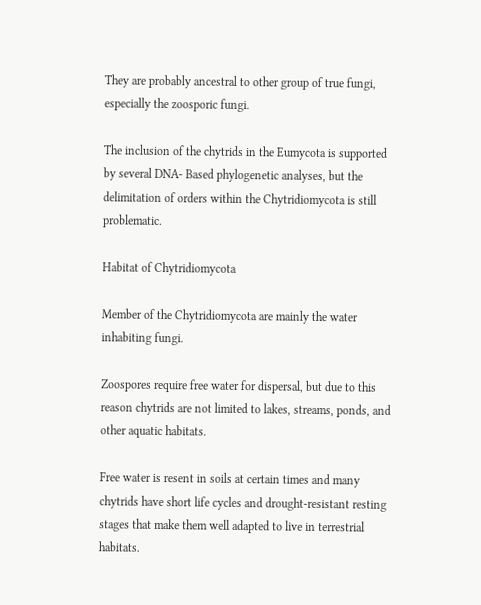They are probably ancestral to other group of true fungi, especially the zoosporic fungi.

The inclusion of the chytrids in the Eumycota is supported by several DNA- Based phylogenetic analyses, but the delimitation of orders within the Chytridiomycota is still problematic.

Habitat of Chytridiomycota

Member of the Chytridiomycota are mainly the water inhabiting fungi.

Zoospores require free water for dispersal, but due to this reason chytrids are not limited to lakes, streams, ponds, and other aquatic habitats.

Free water is resent in soils at certain times and many chytrids have short life cycles and drought-resistant resting stages that make them well adapted to live in terrestrial habitats.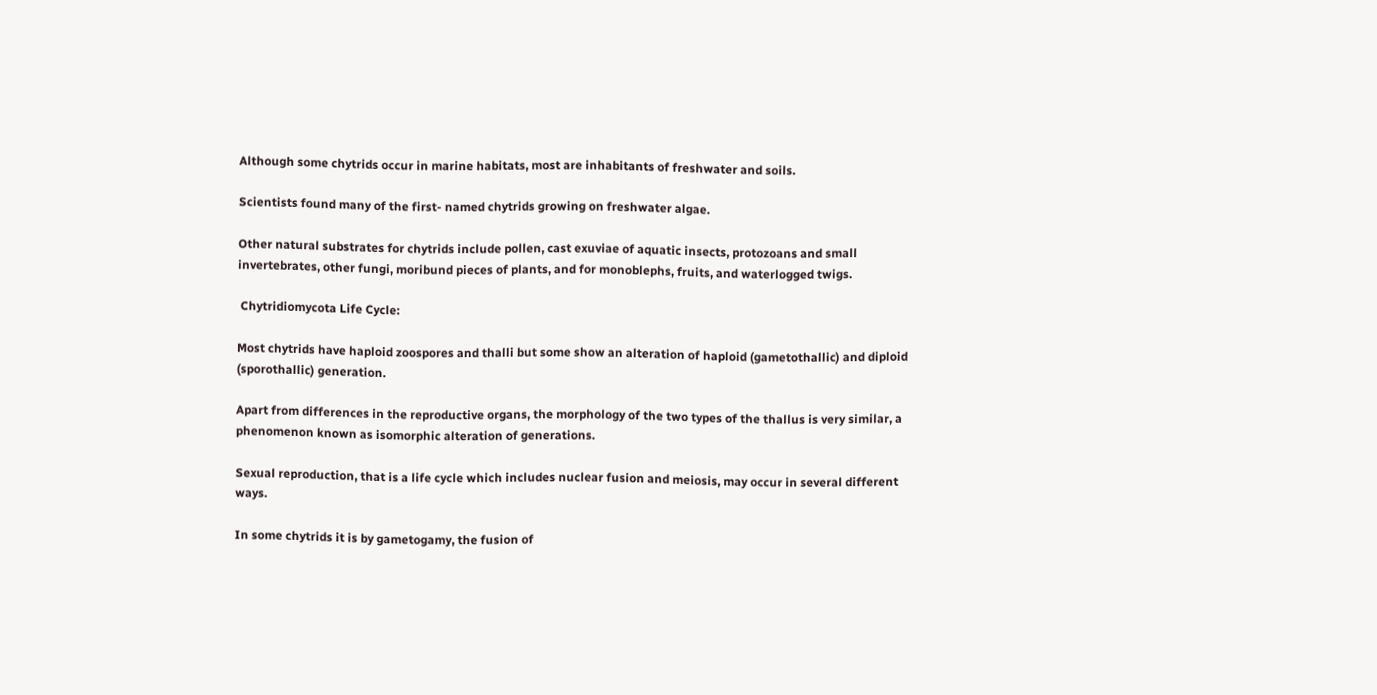Although some chytrids occur in marine habitats, most are inhabitants of freshwater and soils.

Scientists found many of the first- named chytrids growing on freshwater algae.

Other natural substrates for chytrids include pollen, cast exuviae of aquatic insects, protozoans and small invertebrates, other fungi, moribund pieces of plants, and for monoblephs, fruits, and waterlogged twigs.

 Chytridiomycota Life Cycle:

Most chytrids have haploid zoospores and thalli but some show an alteration of haploid (gametothallic) and diploid (sporothallic) generation.

Apart from differences in the reproductive organs, the morphology of the two types of the thallus is very similar, a phenomenon known as isomorphic alteration of generations.

Sexual reproduction, that is a life cycle which includes nuclear fusion and meiosis, may occur in several different ways.

In some chytrids it is by gametogamy, the fusion of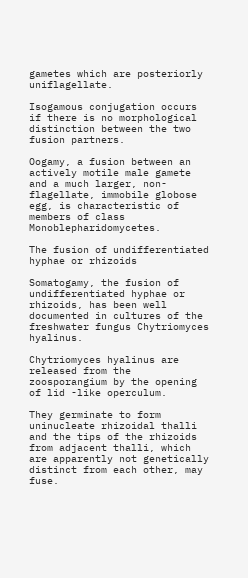gametes which are posteriorly uniflagellate.

Isogamous conjugation occurs if there is no morphological distinction between the two fusion partners.

Oogamy, a fusion between an actively motile male gamete and a much larger, non- flagellate, immobile globose egg, is characteristic of members of class Monoblepharidomycetes.

The fusion of undifferentiated hyphae or rhizoids

Somatogamy, the fusion of undifferentiated hyphae or rhizoids, has been well documented in cultures of the freshwater fungus Chytriomyces hyalinus.

Chytriomyces hyalinus are released from the zoosporangium by the opening of lid -like operculum.

They germinate to form uninucleate rhizoidal thalli and the tips of the rhizoids from adjacent thalli, which are apparently not genetically distinct from each other, may fuse.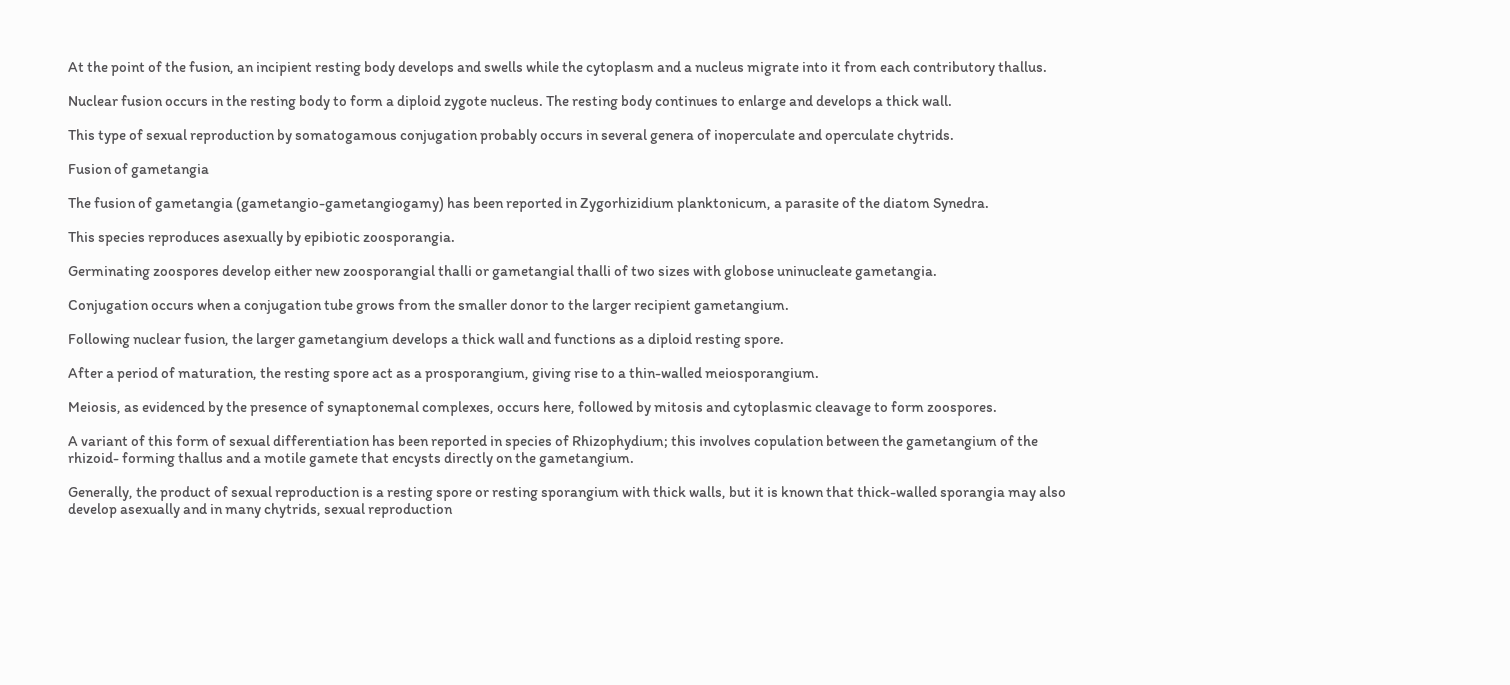At the point of the fusion, an incipient resting body develops and swells while the cytoplasm and a nucleus migrate into it from each contributory thallus.

Nuclear fusion occurs in the resting body to form a diploid zygote nucleus. The resting body continues to enlarge and develops a thick wall.

This type of sexual reproduction by somatogamous conjugation probably occurs in several genera of inoperculate and operculate chytrids.

Fusion of gametangia

The fusion of gametangia (gametangio-gametangiogamy) has been reported in Zygorhizidium planktonicum, a parasite of the diatom Synedra.

This species reproduces asexually by epibiotic zoosporangia.

Germinating zoospores develop either new zoosporangial thalli or gametangial thalli of two sizes with globose uninucleate gametangia.

Conjugation occurs when a conjugation tube grows from the smaller donor to the larger recipient gametangium.

Following nuclear fusion, the larger gametangium develops a thick wall and functions as a diploid resting spore.

After a period of maturation, the resting spore act as a prosporangium, giving rise to a thin-walled meiosporangium.

Meiosis, as evidenced by the presence of synaptonemal complexes, occurs here, followed by mitosis and cytoplasmic cleavage to form zoospores.

A variant of this form of sexual differentiation has been reported in species of Rhizophydium; this involves copulation between the gametangium of the rhizoid- forming thallus and a motile gamete that encysts directly on the gametangium.

Generally, the product of sexual reproduction is a resting spore or resting sporangium with thick walls, but it is known that thick-walled sporangia may also develop asexually and in many chytrids, sexual reproduction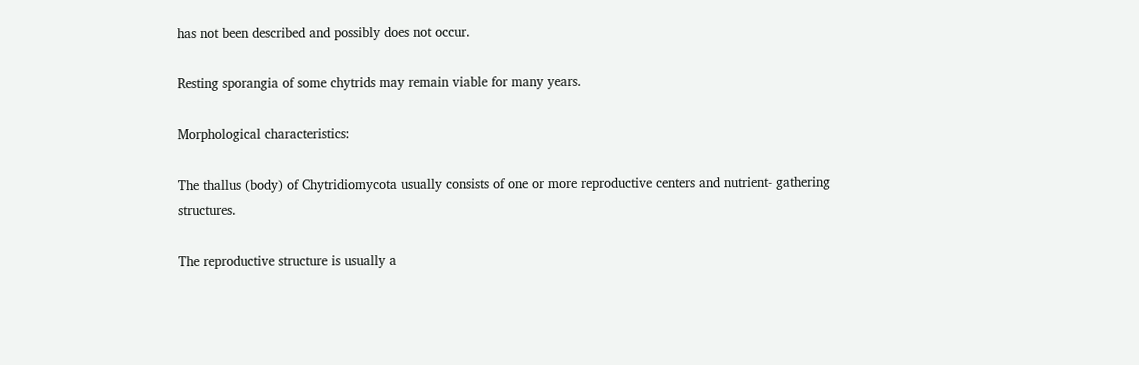has not been described and possibly does not occur.

Resting sporangia of some chytrids may remain viable for many years.

Morphological characteristics:

The thallus (body) of Chytridiomycota usually consists of one or more reproductive centers and nutrient- gathering structures.

The reproductive structure is usually a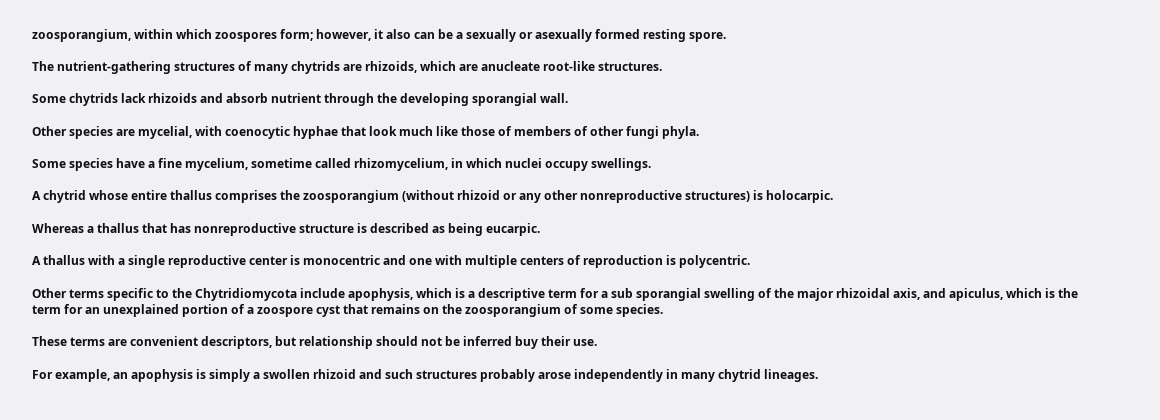zoosporangium, within which zoospores form; however, it also can be a sexually or asexually formed resting spore.

The nutrient-gathering structures of many chytrids are rhizoids, which are anucleate root-like structures.

Some chytrids lack rhizoids and absorb nutrient through the developing sporangial wall.

Other species are mycelial, with coenocytic hyphae that look much like those of members of other fungi phyla.

Some species have a fine mycelium, sometime called rhizomycelium, in which nuclei occupy swellings.

A chytrid whose entire thallus comprises the zoosporangium (without rhizoid or any other nonreproductive structures) is holocarpic.

Whereas a thallus that has nonreproductive structure is described as being eucarpic.

A thallus with a single reproductive center is monocentric and one with multiple centers of reproduction is polycentric.

Other terms specific to the Chytridiomycota include apophysis, which is a descriptive term for a sub sporangial swelling of the major rhizoidal axis, and apiculus, which is the term for an unexplained portion of a zoospore cyst that remains on the zoosporangium of some species.

These terms are convenient descriptors, but relationship should not be inferred buy their use.

For example, an apophysis is simply a swollen rhizoid and such structures probably arose independently in many chytrid lineages.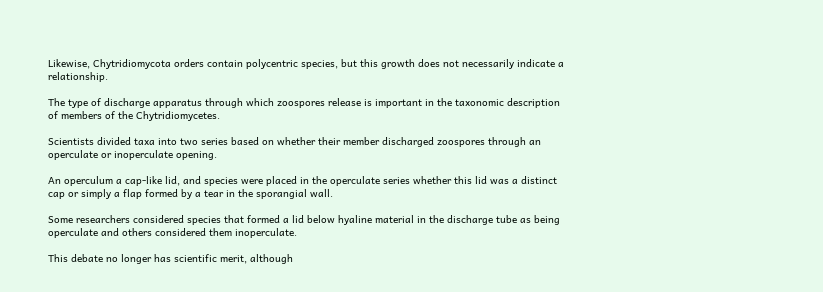Likewise, Chytridiomycota orders contain polycentric species, but this growth does not necessarily indicate a relationship.

The type of discharge apparatus through which zoospores release is important in the taxonomic description of members of the Chytridiomycetes.

Scientists divided taxa into two series based on whether their member discharged zoospores through an operculate or inoperculate opening.

An operculum a cap-like lid, and species were placed in the operculate series whether this lid was a distinct cap or simply a flap formed by a tear in the sporangial wall.

Some researchers considered species that formed a lid below hyaline material in the discharge tube as being operculate and others considered them inoperculate.

This debate no longer has scientific merit, although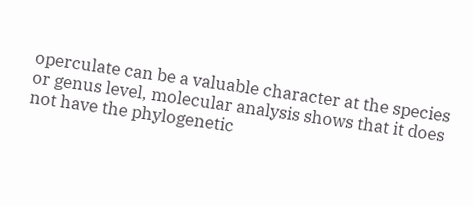operculate can be a valuable character at the species or genus level, molecular analysis shows that it does not have the phylogenetic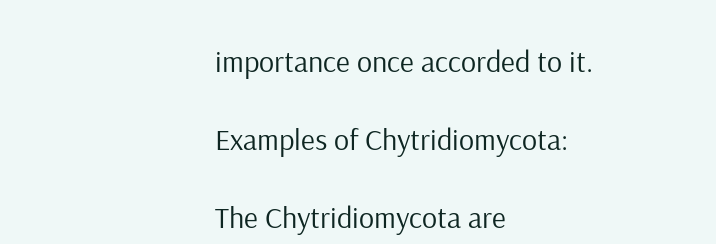importance once accorded to it.

Examples of Chytridiomycota:

The Chytridiomycota are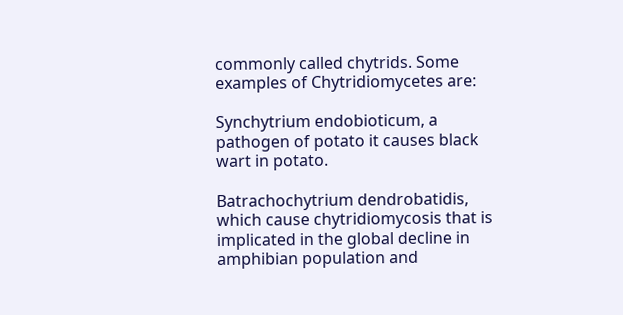commonly called chytrids. Some examples of Chytridiomycetes are:

Synchytrium endobioticum, a pathogen of potato it causes black wart in potato.

Batrachochytrium dendrobatidis, which cause chytridiomycosis that is implicated in the global decline in amphibian population and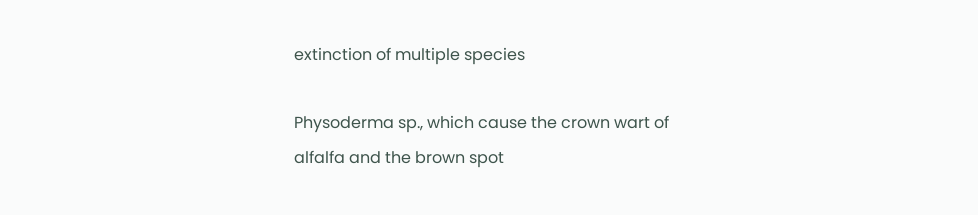extinction of multiple species

Physoderma sp., which cause the crown wart of alfalfa and the brown spot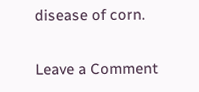disease of corn.

Leave a Comment